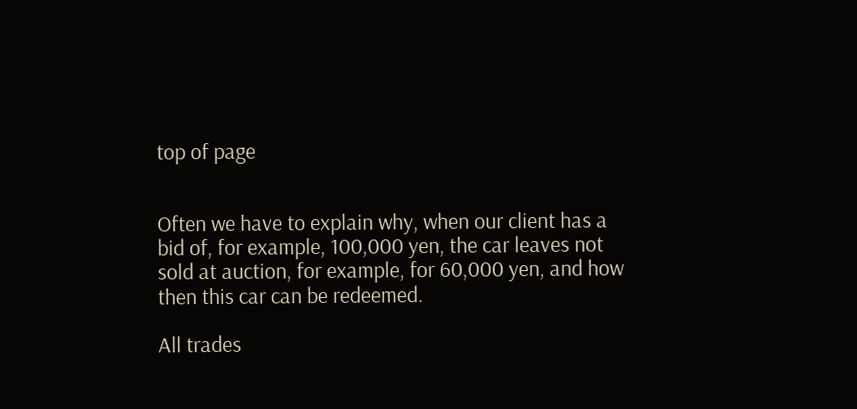top of page


Often we have to explain why, when our client has a bid of, for example, 100,000 yen, the car leaves not sold at auction, for example, for 60,000 yen, and how then this car can be redeemed.

All trades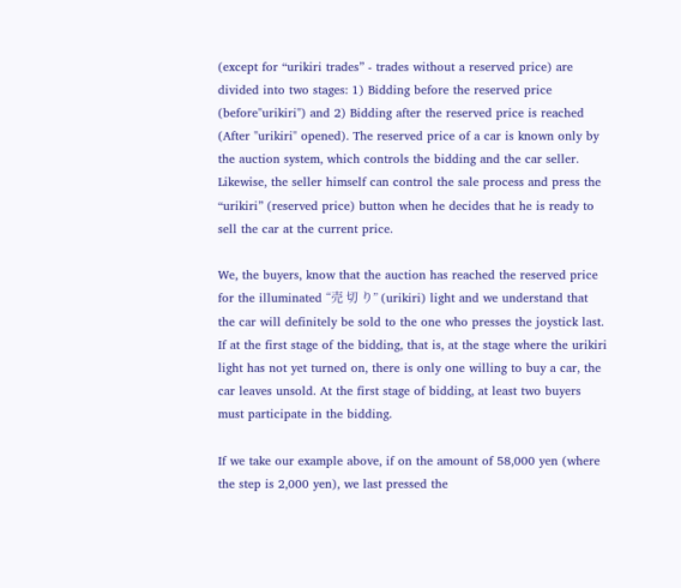(except for “urikiri trades” - trades without a reserved price) are divided into two stages: 1) Bidding before the reserved price (before"urikiri") and 2) Bidding after the reserved price is reached (After "urikiri" opened). The reserved price of a car is known only by the auction system, which controls the bidding and the car seller. Likewise, the seller himself can control the sale process and press the “urikiri” (reserved price) button when he decides that he is ready to sell the car at the current price.

We, the buyers, know that the auction has reached the reserved price for the illuminated “売 切 り” (urikiri) light and we understand that the car will definitely be sold to the one who presses the joystick last. If at the first stage of the bidding, that is, at the stage where the urikiri light has not yet turned on, there is only one willing to buy a car, the car leaves unsold. At the first stage of bidding, at least two buyers must participate in the bidding.

If we take our example above, if on the amount of 58,000 yen (where the step is 2,000 yen), we last pressed the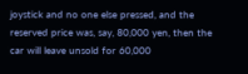joystick and no one else pressed, and the reserved price was, say, 80,000 yen, then the car will leave unsold for 60,000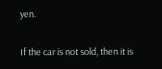yen.

If the car is not sold, then it is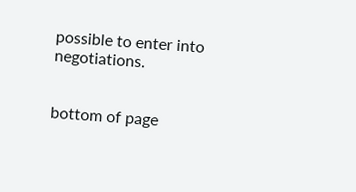possible to enter into negotiations.


bottom of page